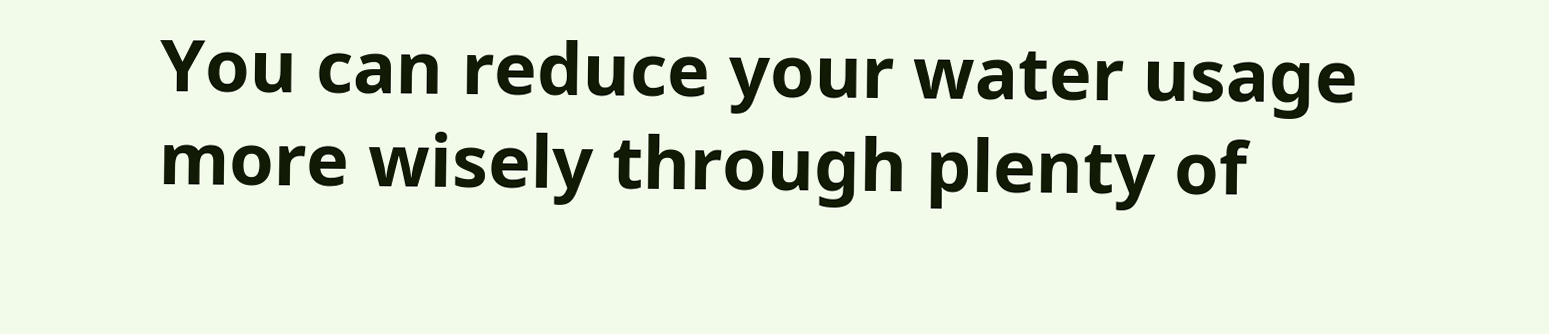You can reduce your water usage more wisely through plenty of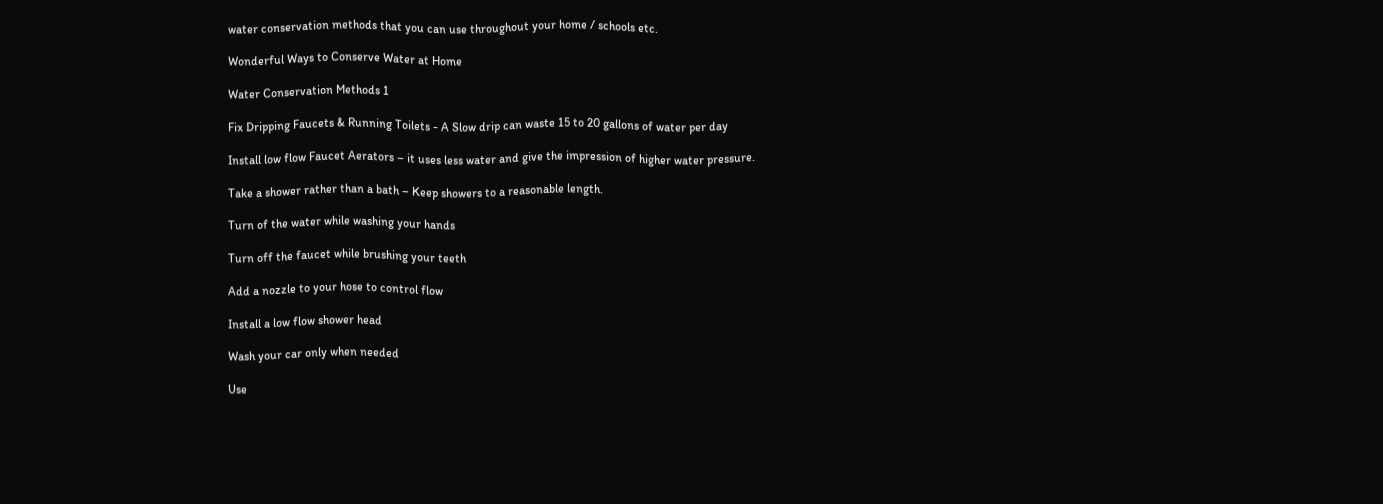water conservation methods that you can use throughout your home / schools etc.

Wonderful Ways to Conserve Water at Home

Water Conservation Methods 1

Fix Dripping Faucets & Running Toilets - A Slow drip can waste 15 to 20 gallons of water per day

Install low flow Faucet Aerators – it uses less water and give the impression of higher water pressure.

Take a shower rather than a bath – Keep showers to a reasonable length.

Turn of the water while washing your hands

Turn off the faucet while brushing your teeth

Add a nozzle to your hose to control flow

Install a low flow shower head

Wash your car only when needed

Use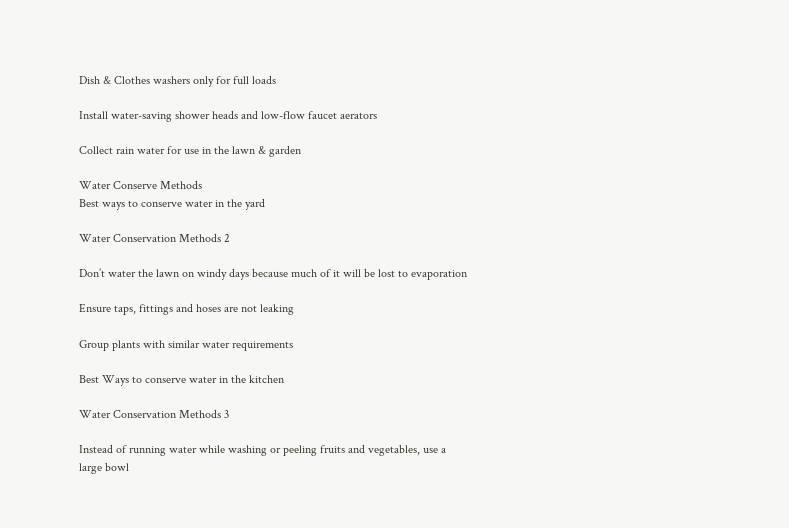Dish & Clothes washers only for full loads

Install water-saving shower heads and low-flow faucet aerators

Collect rain water for use in the lawn & garden

Water Conserve Methods
Best ways to conserve water in the yard

Water Conservation Methods 2

Don’t water the lawn on windy days because much of it will be lost to evaporation

Ensure taps, fittings and hoses are not leaking

Group plants with similar water requirements

Best Ways to conserve water in the kitchen

Water Conservation Methods 3

Instead of running water while washing or peeling fruits and vegetables, use a large bowl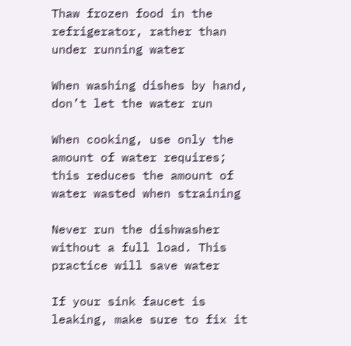Thaw frozen food in the refrigerator, rather than under running water

When washing dishes by hand, don’t let the water run

When cooking, use only the amount of water requires; this reduces the amount of water wasted when straining

Never run the dishwasher without a full load. This practice will save water

If your sink faucet is leaking, make sure to fix it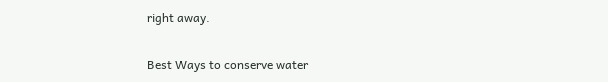right away.

Best Ways to conserve water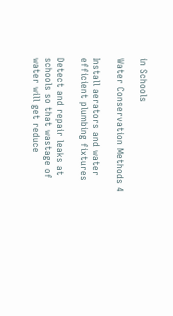in Schools

Water Conservation Methods 4

Install aerators and water efficient plumbing fixtures

Detect and repair leaks at schools so that wastage of water will get reduce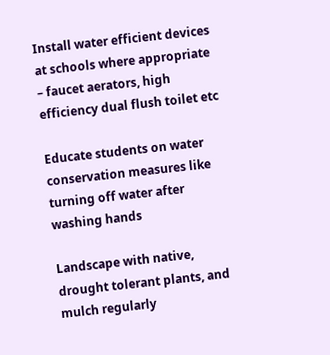Install water efficient devices at schools where appropriate – faucet aerators, high efficiency dual flush toilet etc

Educate students on water conservation measures like turning off water after washing hands

Landscape with native, drought tolerant plants, and mulch regularly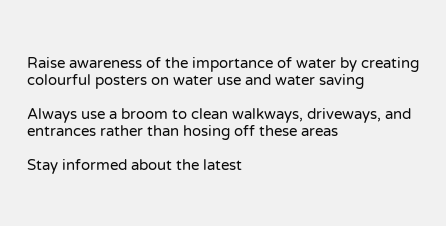Raise awareness of the importance of water by creating colourful posters on water use and water saving

Always use a broom to clean walkways, driveways, and entrances rather than hosing off these areas

Stay informed about the latest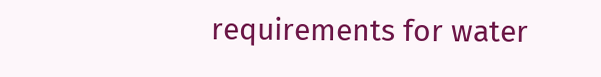requirements for water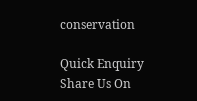conservation

Quick Enquiry
Share Us On